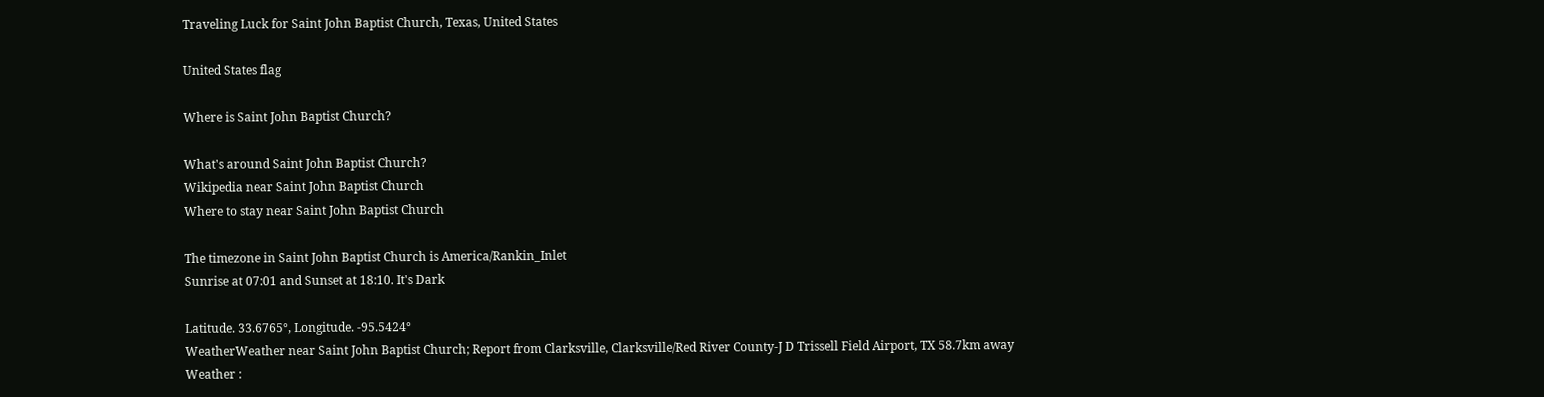Traveling Luck for Saint John Baptist Church, Texas, United States

United States flag

Where is Saint John Baptist Church?

What's around Saint John Baptist Church?
Wikipedia near Saint John Baptist Church
Where to stay near Saint John Baptist Church

The timezone in Saint John Baptist Church is America/Rankin_Inlet
Sunrise at 07:01 and Sunset at 18:10. It's Dark

Latitude. 33.6765°, Longitude. -95.5424°
WeatherWeather near Saint John Baptist Church; Report from Clarksville, Clarksville/Red River County-J D Trissell Field Airport, TX 58.7km away
Weather :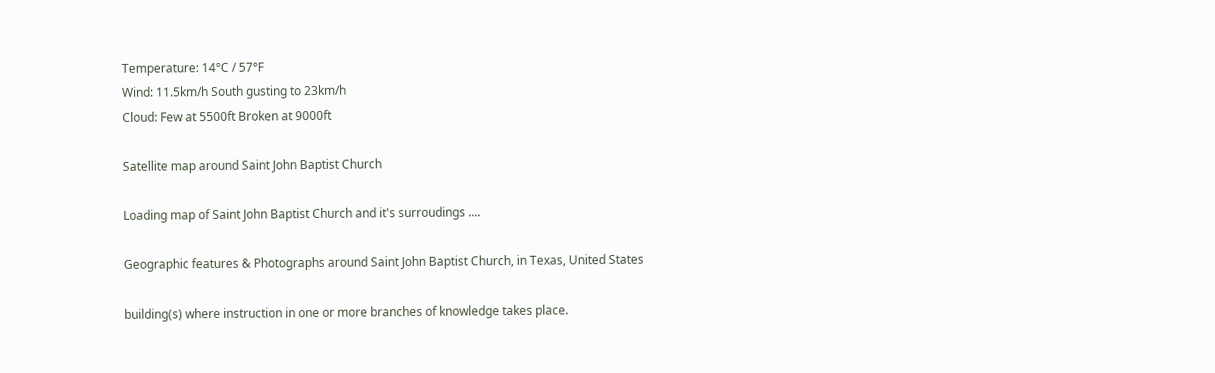Temperature: 14°C / 57°F
Wind: 11.5km/h South gusting to 23km/h
Cloud: Few at 5500ft Broken at 9000ft

Satellite map around Saint John Baptist Church

Loading map of Saint John Baptist Church and it's surroudings ....

Geographic features & Photographs around Saint John Baptist Church, in Texas, United States

building(s) where instruction in one or more branches of knowledge takes place.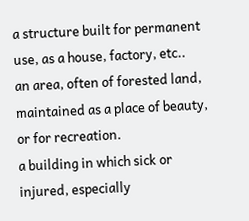a structure built for permanent use, as a house, factory, etc..
an area, often of forested land, maintained as a place of beauty, or for recreation.
a building in which sick or injured, especially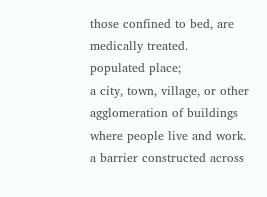those confined to bed, are medically treated.
populated place;
a city, town, village, or other agglomeration of buildings where people live and work.
a barrier constructed across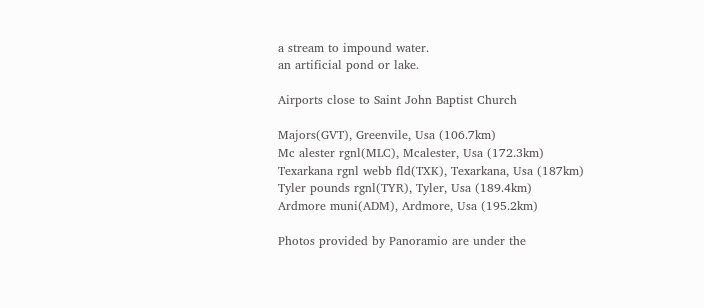a stream to impound water.
an artificial pond or lake.

Airports close to Saint John Baptist Church

Majors(GVT), Greenvile, Usa (106.7km)
Mc alester rgnl(MLC), Mcalester, Usa (172.3km)
Texarkana rgnl webb fld(TXK), Texarkana, Usa (187km)
Tyler pounds rgnl(TYR), Tyler, Usa (189.4km)
Ardmore muni(ADM), Ardmore, Usa (195.2km)

Photos provided by Panoramio are under the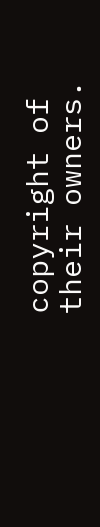copyright of their owners.